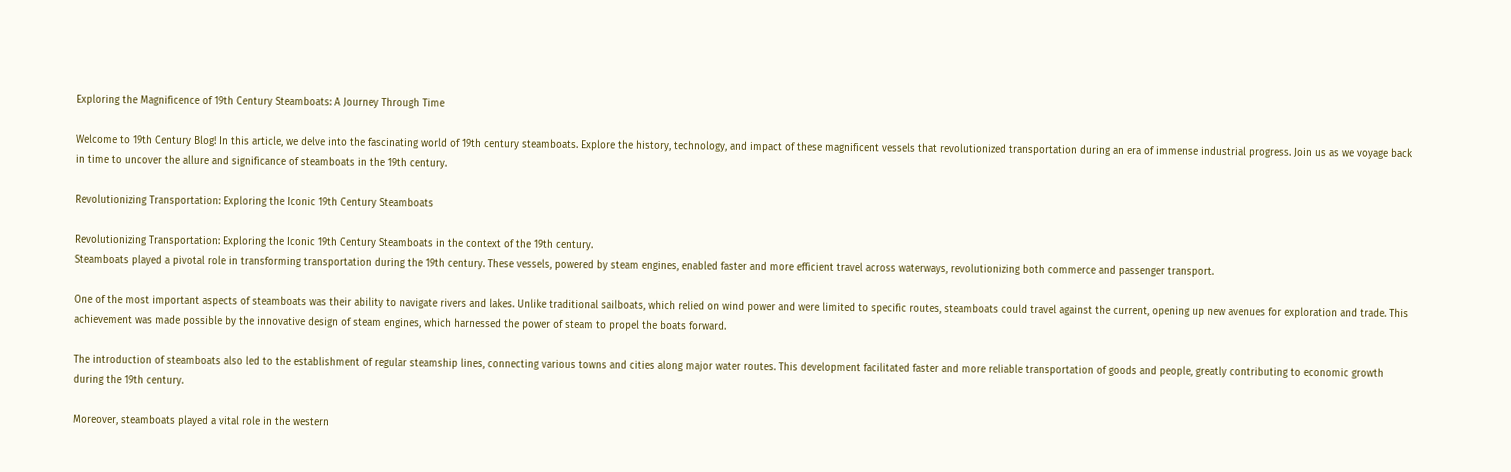Exploring the Magnificence of 19th Century Steamboats: A Journey Through Time

Welcome to 19th Century Blog! In this article, we delve into the fascinating world of 19th century steamboats. Explore the history, technology, and impact of these magnificent vessels that revolutionized transportation during an era of immense industrial progress. Join us as we voyage back in time to uncover the allure and significance of steamboats in the 19th century.

Revolutionizing Transportation: Exploring the Iconic 19th Century Steamboats

Revolutionizing Transportation: Exploring the Iconic 19th Century Steamboats in the context of the 19th century.
Steamboats played a pivotal role in transforming transportation during the 19th century. These vessels, powered by steam engines, enabled faster and more efficient travel across waterways, revolutionizing both commerce and passenger transport.

One of the most important aspects of steamboats was their ability to navigate rivers and lakes. Unlike traditional sailboats, which relied on wind power and were limited to specific routes, steamboats could travel against the current, opening up new avenues for exploration and trade. This achievement was made possible by the innovative design of steam engines, which harnessed the power of steam to propel the boats forward.

The introduction of steamboats also led to the establishment of regular steamship lines, connecting various towns and cities along major water routes. This development facilitated faster and more reliable transportation of goods and people, greatly contributing to economic growth during the 19th century.

Moreover, steamboats played a vital role in the western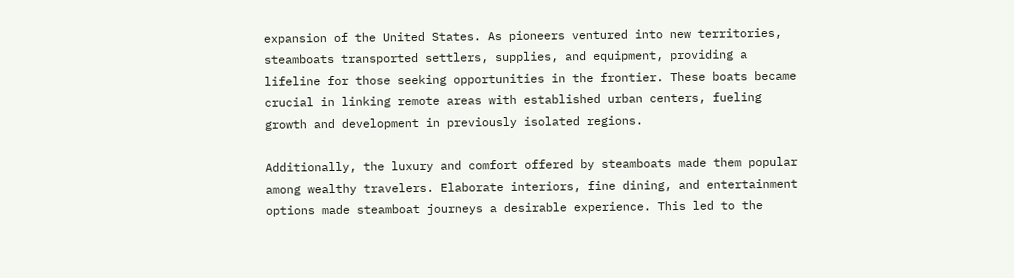expansion of the United States. As pioneers ventured into new territories, steamboats transported settlers, supplies, and equipment, providing a lifeline for those seeking opportunities in the frontier. These boats became crucial in linking remote areas with established urban centers, fueling growth and development in previously isolated regions.

Additionally, the luxury and comfort offered by steamboats made them popular among wealthy travelers. Elaborate interiors, fine dining, and entertainment options made steamboat journeys a desirable experience. This led to the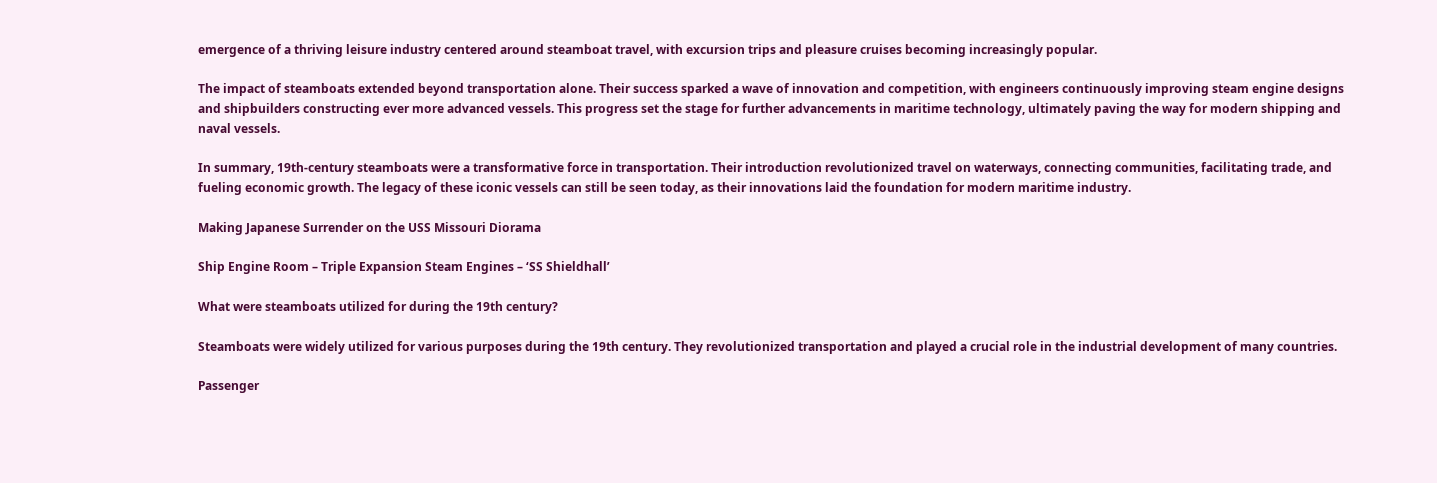emergence of a thriving leisure industry centered around steamboat travel, with excursion trips and pleasure cruises becoming increasingly popular.

The impact of steamboats extended beyond transportation alone. Their success sparked a wave of innovation and competition, with engineers continuously improving steam engine designs and shipbuilders constructing ever more advanced vessels. This progress set the stage for further advancements in maritime technology, ultimately paving the way for modern shipping and naval vessels.

In summary, 19th-century steamboats were a transformative force in transportation. Their introduction revolutionized travel on waterways, connecting communities, facilitating trade, and fueling economic growth. The legacy of these iconic vessels can still be seen today, as their innovations laid the foundation for modern maritime industry.

Making Japanese Surrender on the USS Missouri Diorama

Ship Engine Room – Triple Expansion Steam Engines – ‘SS Shieldhall’

What were steamboats utilized for during the 19th century?

Steamboats were widely utilized for various purposes during the 19th century. They revolutionized transportation and played a crucial role in the industrial development of many countries.

Passenger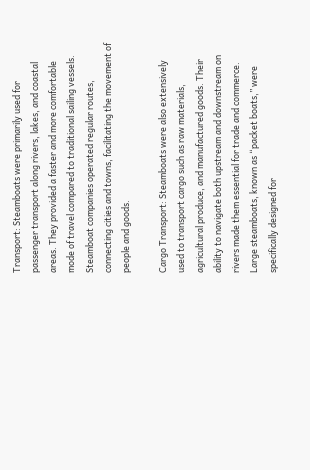Transport: Steamboats were primarily used for passenger transport along rivers, lakes, and coastal areas. They provided a faster and more comfortable mode of travel compared to traditional sailing vessels. Steamboat companies operated regular routes, connecting cities and towns, facilitating the movement of people and goods.

Cargo Transport: Steamboats were also extensively used to transport cargo such as raw materials, agricultural produce, and manufactured goods. Their ability to navigate both upstream and downstream on rivers made them essential for trade and commerce. Large steamboats, known as “packet boats,” were specifically designed for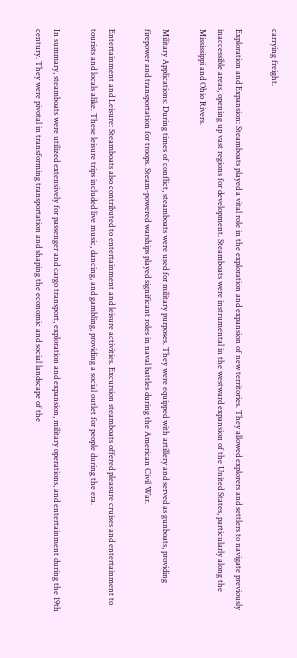carrying freight.

Exploration and Expansion: Steamboats played a vital role in the exploration and expansion of new territories. They allowed explorers and settlers to navigate previously inaccessible areas, opening up vast regions for development. Steamboats were instrumental in the westward expansion of the United States, particularly along the Mississippi and Ohio Rivers.

Military Applications: During times of conflict, steamboats were used for military purposes. They were equipped with artillery and served as gunboats, providing firepower and transportation for troops. Steam-powered warships played significant roles in naval battles during the American Civil War.

Entertainment and Leisure: Steamboats also contributed to entertainment and leisure activities. Excursion steamboats offered pleasure cruises and entertainment to tourists and locals alike. These leisure trips included live music, dancing, and gambling, providing a social outlet for people during the era.

In summary, steamboats were utilized extensively for passenger and cargo transport, exploration and expansion, military operations, and entertainment during the 19th century. They were pivotal in transforming transportation and shaping the economic and social landscape of the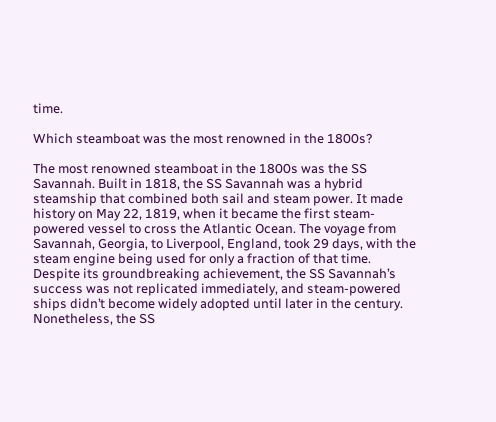time.

Which steamboat was the most renowned in the 1800s?

The most renowned steamboat in the 1800s was the SS Savannah. Built in 1818, the SS Savannah was a hybrid steamship that combined both sail and steam power. It made history on May 22, 1819, when it became the first steam-powered vessel to cross the Atlantic Ocean. The voyage from Savannah, Georgia, to Liverpool, England, took 29 days, with the steam engine being used for only a fraction of that time. Despite its groundbreaking achievement, the SS Savannah’s success was not replicated immediately, and steam-powered ships didn’t become widely adopted until later in the century. Nonetheless, the SS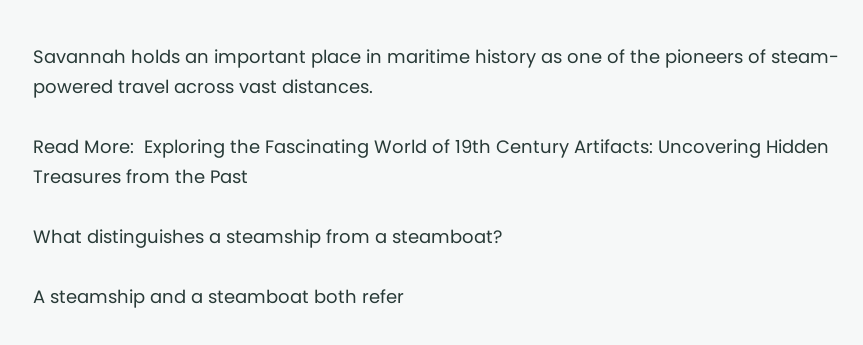Savannah holds an important place in maritime history as one of the pioneers of steam-powered travel across vast distances.

Read More:  Exploring the Fascinating World of 19th Century Artifacts: Uncovering Hidden Treasures from the Past

What distinguishes a steamship from a steamboat?

A steamship and a steamboat both refer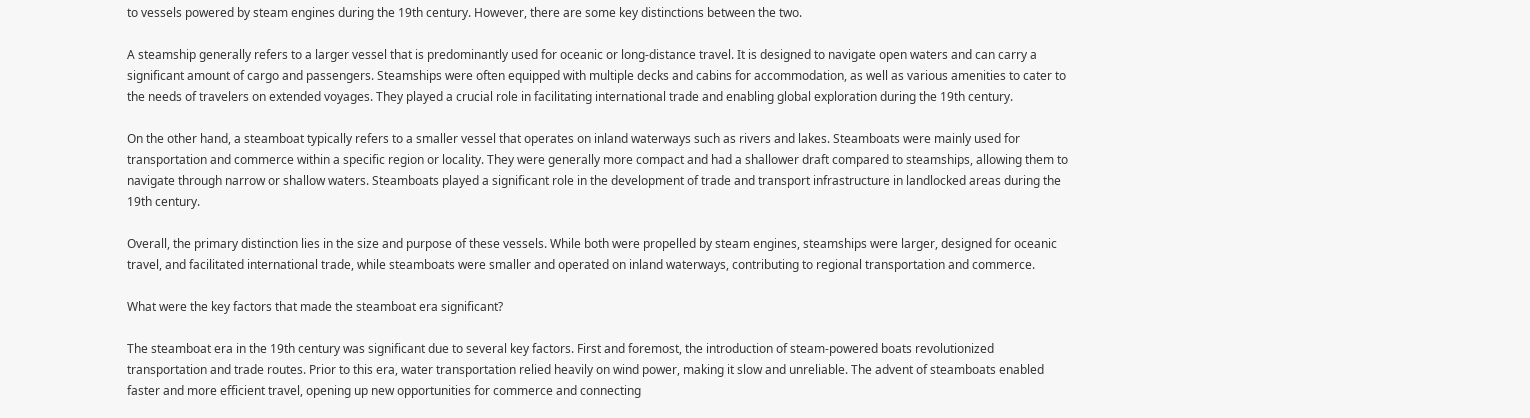to vessels powered by steam engines during the 19th century. However, there are some key distinctions between the two.

A steamship generally refers to a larger vessel that is predominantly used for oceanic or long-distance travel. It is designed to navigate open waters and can carry a significant amount of cargo and passengers. Steamships were often equipped with multiple decks and cabins for accommodation, as well as various amenities to cater to the needs of travelers on extended voyages. They played a crucial role in facilitating international trade and enabling global exploration during the 19th century.

On the other hand, a steamboat typically refers to a smaller vessel that operates on inland waterways such as rivers and lakes. Steamboats were mainly used for transportation and commerce within a specific region or locality. They were generally more compact and had a shallower draft compared to steamships, allowing them to navigate through narrow or shallow waters. Steamboats played a significant role in the development of trade and transport infrastructure in landlocked areas during the 19th century.

Overall, the primary distinction lies in the size and purpose of these vessels. While both were propelled by steam engines, steamships were larger, designed for oceanic travel, and facilitated international trade, while steamboats were smaller and operated on inland waterways, contributing to regional transportation and commerce.

What were the key factors that made the steamboat era significant?

The steamboat era in the 19th century was significant due to several key factors. First and foremost, the introduction of steam-powered boats revolutionized transportation and trade routes. Prior to this era, water transportation relied heavily on wind power, making it slow and unreliable. The advent of steamboats enabled faster and more efficient travel, opening up new opportunities for commerce and connecting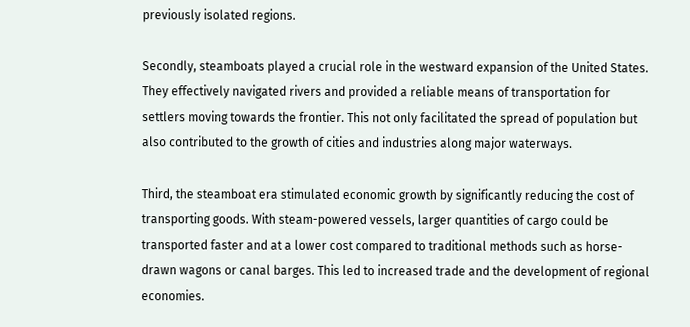previously isolated regions.

Secondly, steamboats played a crucial role in the westward expansion of the United States. They effectively navigated rivers and provided a reliable means of transportation for settlers moving towards the frontier. This not only facilitated the spread of population but also contributed to the growth of cities and industries along major waterways.

Third, the steamboat era stimulated economic growth by significantly reducing the cost of transporting goods. With steam-powered vessels, larger quantities of cargo could be transported faster and at a lower cost compared to traditional methods such as horse-drawn wagons or canal barges. This led to increased trade and the development of regional economies.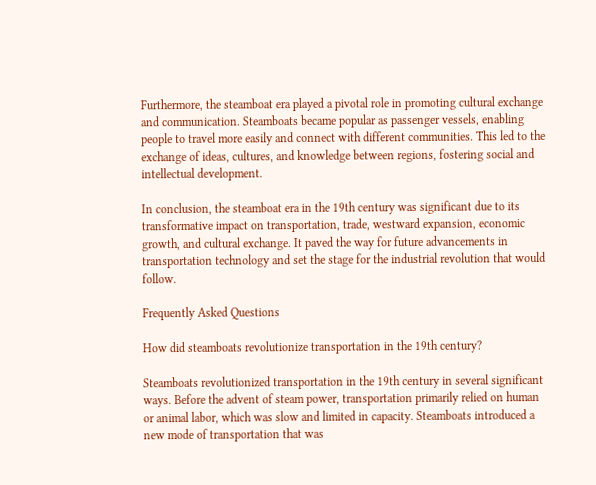Furthermore, the steamboat era played a pivotal role in promoting cultural exchange and communication. Steamboats became popular as passenger vessels, enabling people to travel more easily and connect with different communities. This led to the exchange of ideas, cultures, and knowledge between regions, fostering social and intellectual development.

In conclusion, the steamboat era in the 19th century was significant due to its transformative impact on transportation, trade, westward expansion, economic growth, and cultural exchange. It paved the way for future advancements in transportation technology and set the stage for the industrial revolution that would follow.

Frequently Asked Questions

How did steamboats revolutionize transportation in the 19th century?

Steamboats revolutionized transportation in the 19th century in several significant ways. Before the advent of steam power, transportation primarily relied on human or animal labor, which was slow and limited in capacity. Steamboats introduced a new mode of transportation that was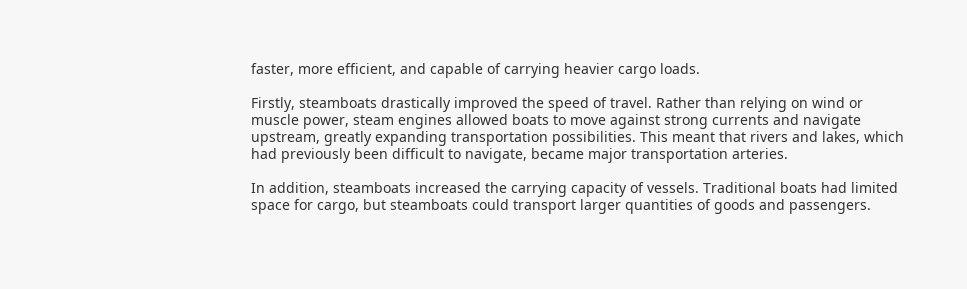faster, more efficient, and capable of carrying heavier cargo loads.

Firstly, steamboats drastically improved the speed of travel. Rather than relying on wind or muscle power, steam engines allowed boats to move against strong currents and navigate upstream, greatly expanding transportation possibilities. This meant that rivers and lakes, which had previously been difficult to navigate, became major transportation arteries.

In addition, steamboats increased the carrying capacity of vessels. Traditional boats had limited space for cargo, but steamboats could transport larger quantities of goods and passengers.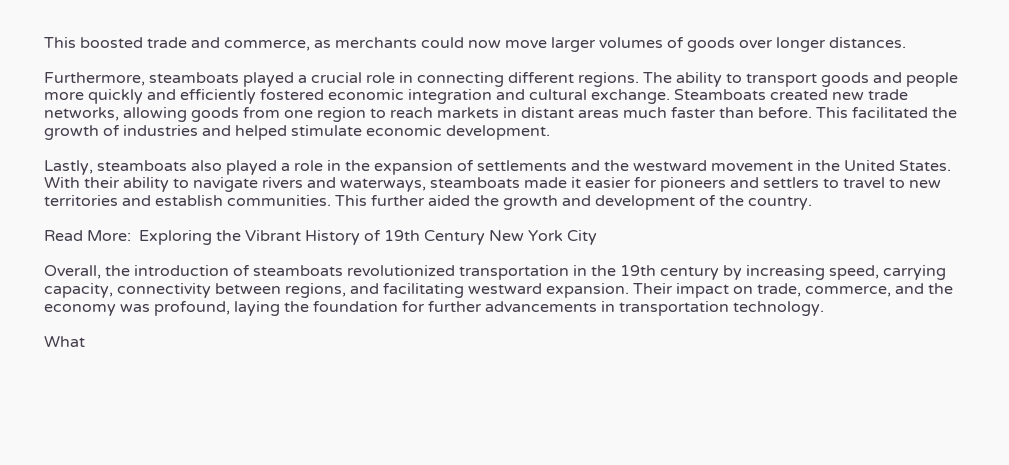This boosted trade and commerce, as merchants could now move larger volumes of goods over longer distances.

Furthermore, steamboats played a crucial role in connecting different regions. The ability to transport goods and people more quickly and efficiently fostered economic integration and cultural exchange. Steamboats created new trade networks, allowing goods from one region to reach markets in distant areas much faster than before. This facilitated the growth of industries and helped stimulate economic development.

Lastly, steamboats also played a role in the expansion of settlements and the westward movement in the United States. With their ability to navigate rivers and waterways, steamboats made it easier for pioneers and settlers to travel to new territories and establish communities. This further aided the growth and development of the country.

Read More:  Exploring the Vibrant History of 19th Century New York City

Overall, the introduction of steamboats revolutionized transportation in the 19th century by increasing speed, carrying capacity, connectivity between regions, and facilitating westward expansion. Their impact on trade, commerce, and the economy was profound, laying the foundation for further advancements in transportation technology.

What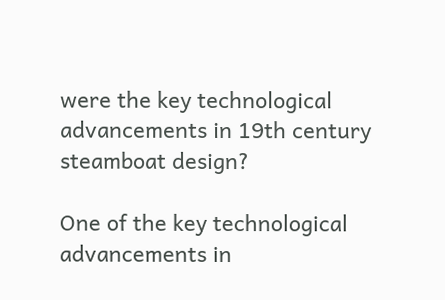were the key technological advancements in 19th century steamboat design?

One of the key technological advancements in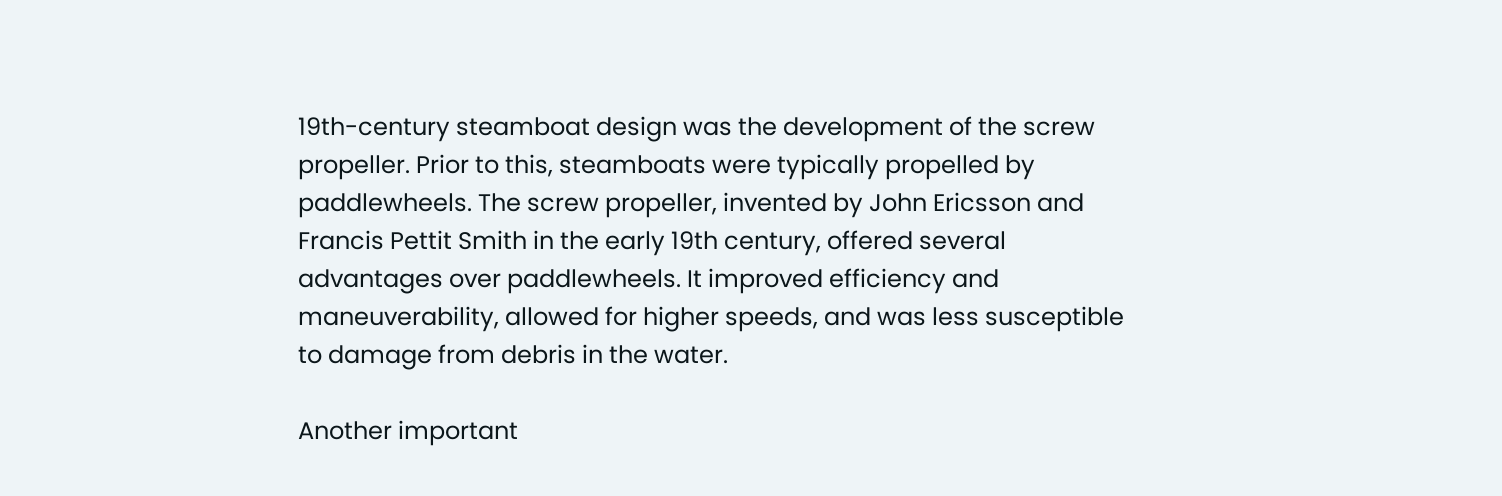19th-century steamboat design was the development of the screw propeller. Prior to this, steamboats were typically propelled by paddlewheels. The screw propeller, invented by John Ericsson and Francis Pettit Smith in the early 19th century, offered several advantages over paddlewheels. It improved efficiency and maneuverability, allowed for higher speeds, and was less susceptible to damage from debris in the water.

Another important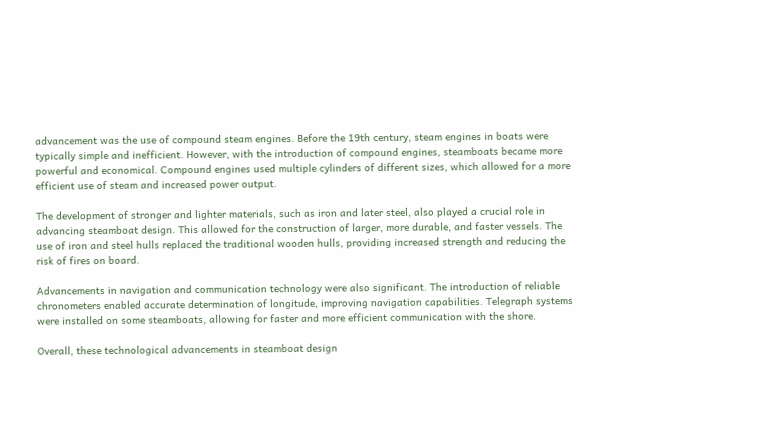advancement was the use of compound steam engines. Before the 19th century, steam engines in boats were typically simple and inefficient. However, with the introduction of compound engines, steamboats became more powerful and economical. Compound engines used multiple cylinders of different sizes, which allowed for a more efficient use of steam and increased power output.

The development of stronger and lighter materials, such as iron and later steel, also played a crucial role in advancing steamboat design. This allowed for the construction of larger, more durable, and faster vessels. The use of iron and steel hulls replaced the traditional wooden hulls, providing increased strength and reducing the risk of fires on board.

Advancements in navigation and communication technology were also significant. The introduction of reliable chronometers enabled accurate determination of longitude, improving navigation capabilities. Telegraph systems were installed on some steamboats, allowing for faster and more efficient communication with the shore.

Overall, these technological advancements in steamboat design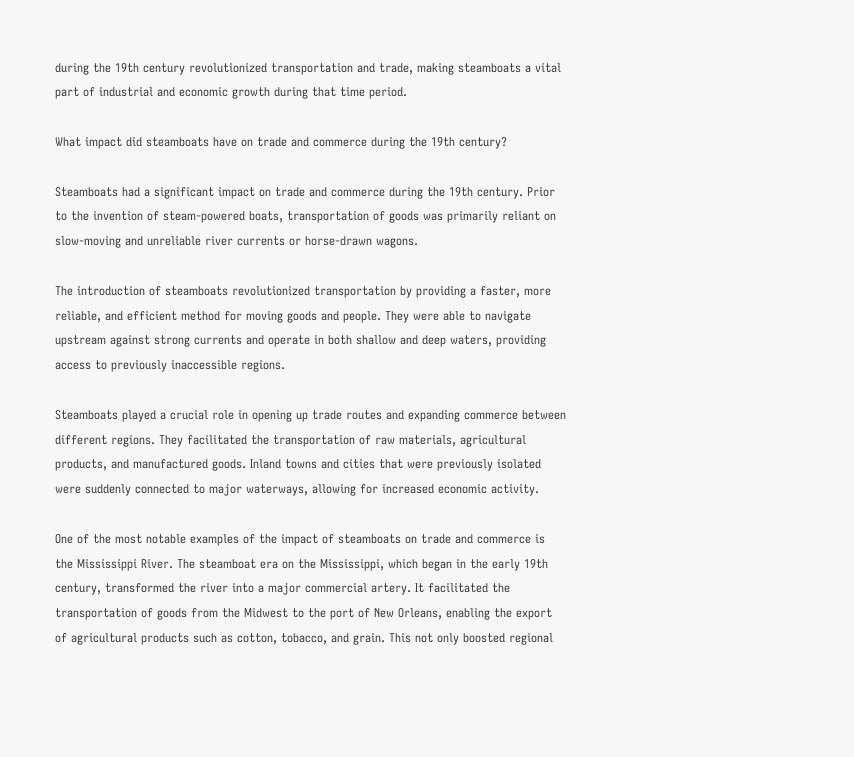during the 19th century revolutionized transportation and trade, making steamboats a vital part of industrial and economic growth during that time period.

What impact did steamboats have on trade and commerce during the 19th century?

Steamboats had a significant impact on trade and commerce during the 19th century. Prior to the invention of steam-powered boats, transportation of goods was primarily reliant on slow-moving and unreliable river currents or horse-drawn wagons.

The introduction of steamboats revolutionized transportation by providing a faster, more reliable, and efficient method for moving goods and people. They were able to navigate upstream against strong currents and operate in both shallow and deep waters, providing access to previously inaccessible regions.

Steamboats played a crucial role in opening up trade routes and expanding commerce between different regions. They facilitated the transportation of raw materials, agricultural products, and manufactured goods. Inland towns and cities that were previously isolated were suddenly connected to major waterways, allowing for increased economic activity.

One of the most notable examples of the impact of steamboats on trade and commerce is the Mississippi River. The steamboat era on the Mississippi, which began in the early 19th century, transformed the river into a major commercial artery. It facilitated the transportation of goods from the Midwest to the port of New Orleans, enabling the export of agricultural products such as cotton, tobacco, and grain. This not only boosted regional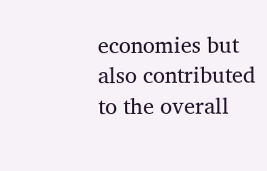economies but also contributed to the overall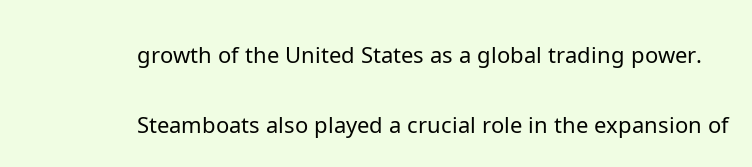growth of the United States as a global trading power.

Steamboats also played a crucial role in the expansion of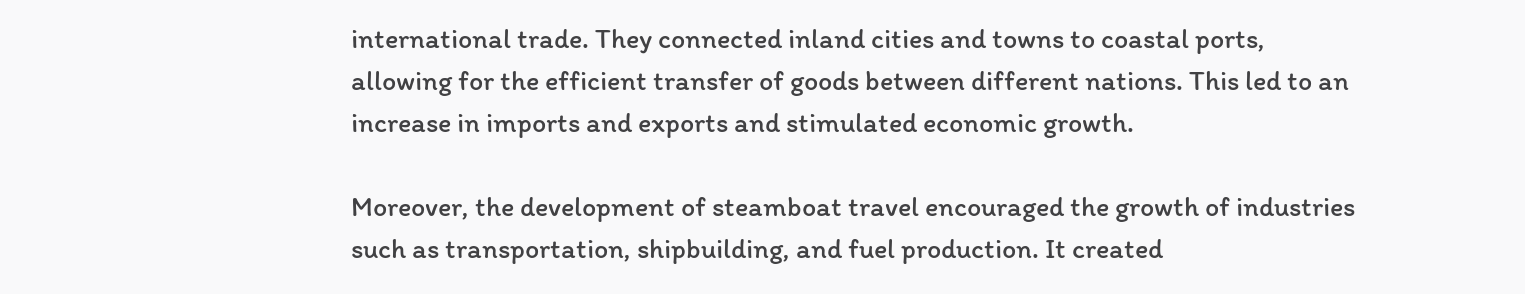international trade. They connected inland cities and towns to coastal ports, allowing for the efficient transfer of goods between different nations. This led to an increase in imports and exports and stimulated economic growth.

Moreover, the development of steamboat travel encouraged the growth of industries such as transportation, shipbuilding, and fuel production. It created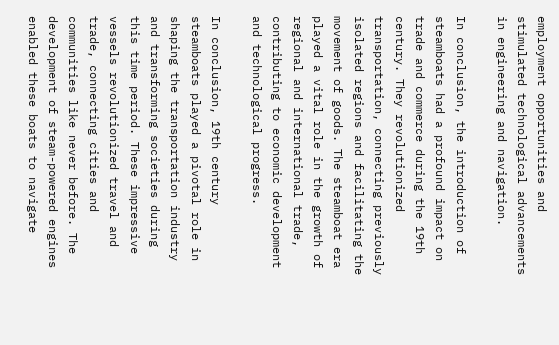employment opportunities and stimulated technological advancements in engineering and navigation.

In conclusion, the introduction of steamboats had a profound impact on trade and commerce during the 19th century. They revolutionized transportation, connecting previously isolated regions and facilitating the movement of goods. The steamboat era played a vital role in the growth of regional and international trade, contributing to economic development and technological progress.

In conclusion, 19th century steamboats played a pivotal role in shaping the transportation industry and transforming societies during this time period. These impressive vessels revolutionized travel and trade, connecting cities and communities like never before. The development of steam-powered engines enabled these boats to navigate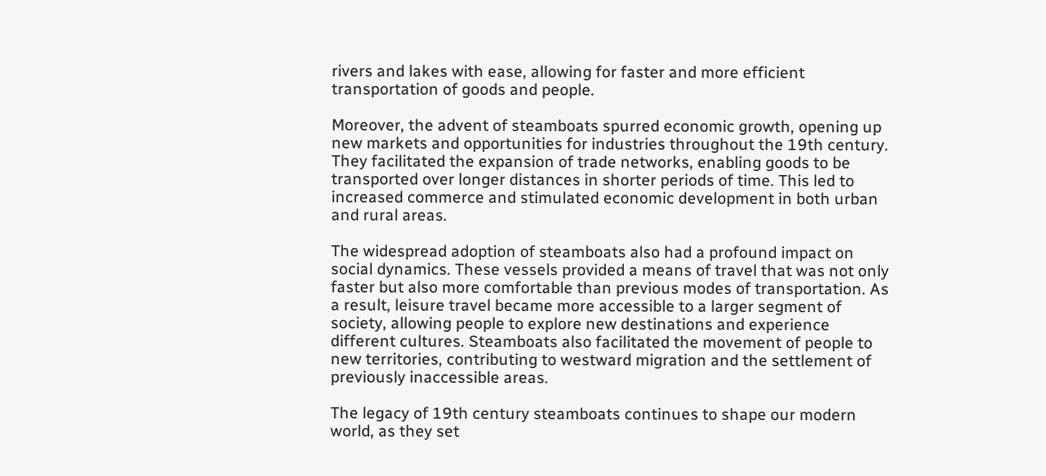rivers and lakes with ease, allowing for faster and more efficient transportation of goods and people.

Moreover, the advent of steamboats spurred economic growth, opening up new markets and opportunities for industries throughout the 19th century. They facilitated the expansion of trade networks, enabling goods to be transported over longer distances in shorter periods of time. This led to increased commerce and stimulated economic development in both urban and rural areas.

The widespread adoption of steamboats also had a profound impact on social dynamics. These vessels provided a means of travel that was not only faster but also more comfortable than previous modes of transportation. As a result, leisure travel became more accessible to a larger segment of society, allowing people to explore new destinations and experience different cultures. Steamboats also facilitated the movement of people to new territories, contributing to westward migration and the settlement of previously inaccessible areas.

The legacy of 19th century steamboats continues to shape our modern world, as they set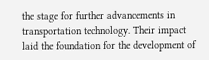the stage for further advancements in transportation technology. Their impact laid the foundation for the development of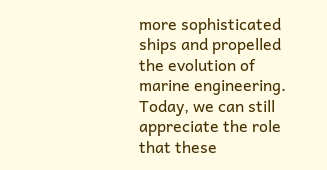more sophisticated ships and propelled the evolution of marine engineering. Today, we can still appreciate the role that these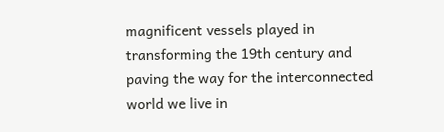magnificent vessels played in transforming the 19th century and paving the way for the interconnected world we live in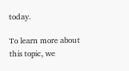today.

To learn more about this topic, we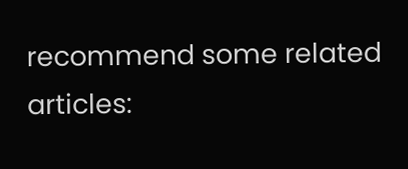recommend some related articles: